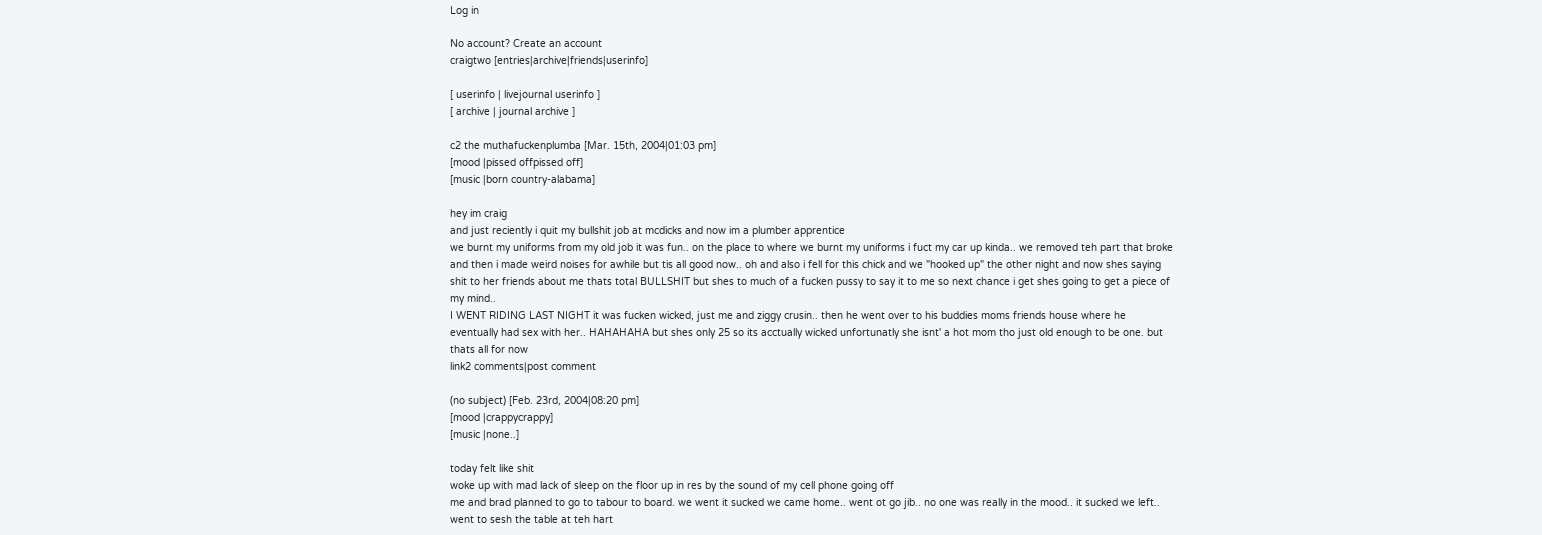Log in

No account? Create an account
craigtwo [entries|archive|friends|userinfo]

[ userinfo | livejournal userinfo ]
[ archive | journal archive ]

c2 the muthafuckenplumba [Mar. 15th, 2004|01:03 pm]
[mood |pissed offpissed off]
[music |born country-alabama]

hey im craig
and just reciently i quit my bullshit job at mcdicks and now im a plumber apprentice
we burnt my uniforms from my old job it was fun.. on the place to where we burnt my uniforms i fuct my car up kinda.. we removed teh part that broke and then i made weird noises for awhile but tis all good now.. oh and also i fell for this chick and we "hooked up" the other night and now shes saying shit to her friends about me thats total BULLSHIT but shes to much of a fucken pussy to say it to me so next chance i get shes going to get a piece of my mind..
I WENT RIDING LAST NIGHT it was fucken wicked, just me and ziggy crusin.. then he went over to his buddies moms friends house where he eventually had sex with her.. HAHAHAHA but shes only 25 so its acctually wicked unfortunatly she isnt' a hot mom tho just old enough to be one. but thats all for now
link2 comments|post comment

(no subject) [Feb. 23rd, 2004|08:20 pm]
[mood |crappycrappy]
[music |none..]

today felt like shit
woke up with mad lack of sleep on the floor up in res by the sound of my cell phone going off
me and brad planned to go to tabour to board. we went it sucked we came home.. went ot go jib.. no one was really in the mood.. it sucked we left.. went to sesh the table at teh hart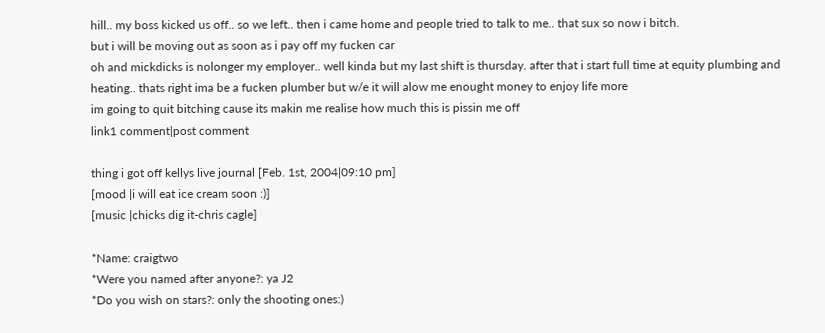hill.. my boss kicked us off.. so we left.. then i came home and people tried to talk to me.. that sux so now i bitch.
but i will be moving out as soon as i pay off my fucken car
oh and mickdicks is nolonger my employer.. well kinda but my last shift is thursday. after that i start full time at equity plumbing and heating.. thats right ima be a fucken plumber but w/e it will alow me enought money to enjoy life more
im going to quit bitching cause its makin me realise how much this is pissin me off
link1 comment|post comment

thing i got off kellys live journal [Feb. 1st, 2004|09:10 pm]
[mood |i will eat ice cream soon :)]
[music |chicks dig it-chris cagle]

*Name: craigtwo
*Were you named after anyone?: ya J2
*Do you wish on stars?: only the shooting ones:)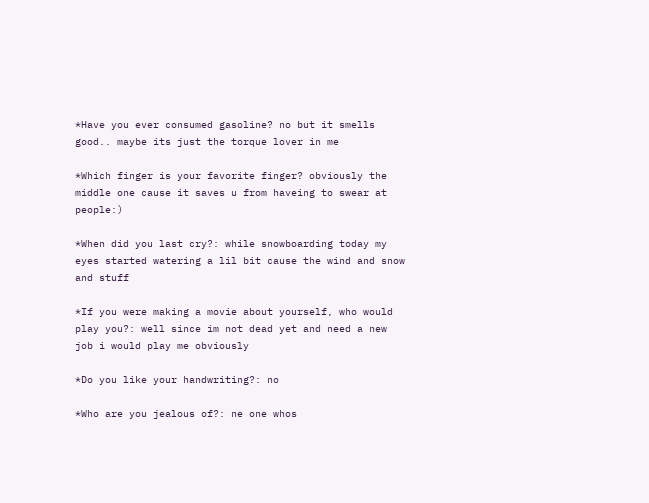*Have you ever consumed gasoline? no but it smells good.. maybe its just the torque lover in me

*Which finger is your favorite finger? obviously the middle one cause it saves u from haveing to swear at people:)

*When did you last cry?: while snowboarding today my eyes started watering a lil bit cause the wind and snow and stuff

*If you were making a movie about yourself, who would play you?: well since im not dead yet and need a new job i would play me obviously

*Do you like your handwriting?: no

*Who are you jealous of?: ne one whos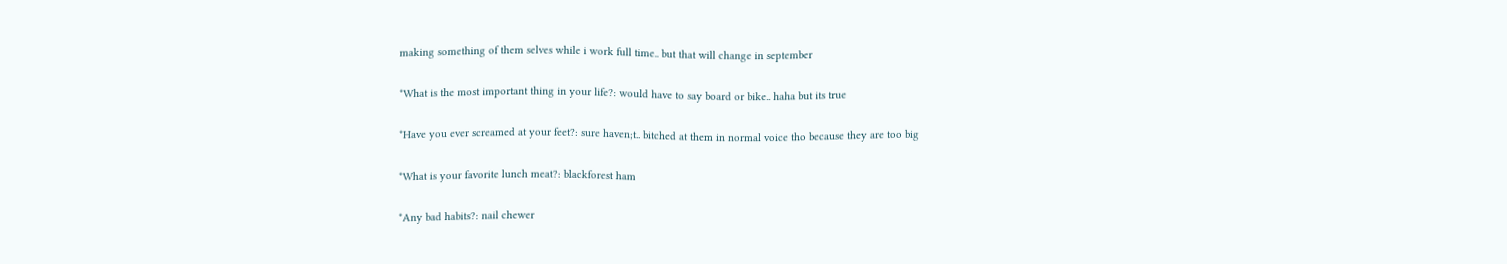making something of them selves while i work full time.. but that will change in september

*What is the most important thing in your life?: would have to say board or bike.. haha but its true

*Have you ever screamed at your feet?: sure haven;t.. bitched at them in normal voice tho because they are too big

*What is your favorite lunch meat?: blackforest ham

*Any bad habits?: nail chewer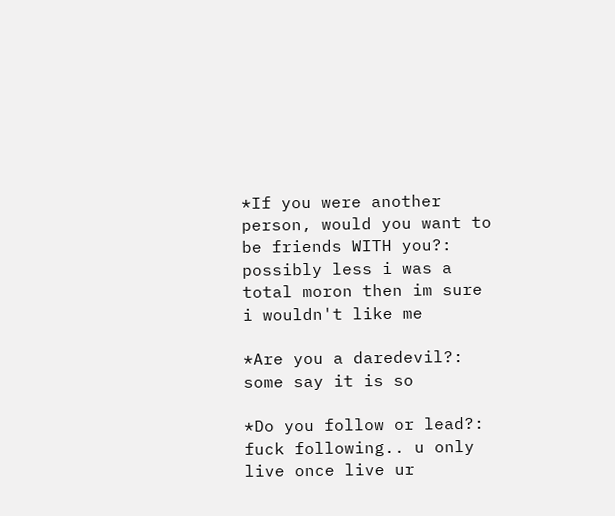*If you were another person, would you want to be friends WITH you?: possibly less i was a total moron then im sure i wouldn't like me

*Are you a daredevil?: some say it is so

*Do you follow or lead?: fuck following.. u only live once live ur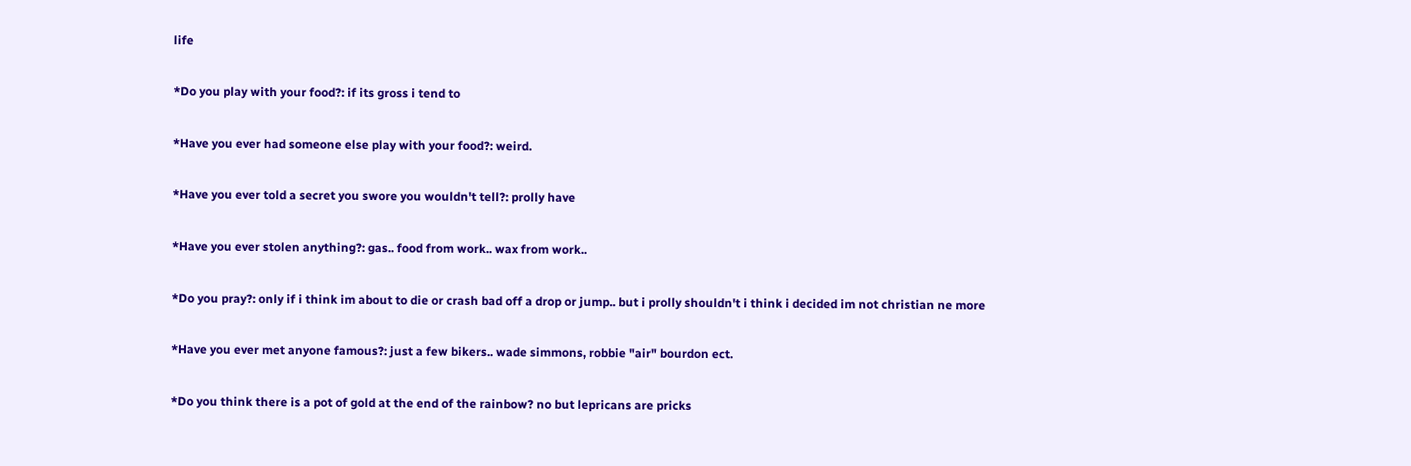life

*Do you play with your food?: if its gross i tend to

*Have you ever had someone else play with your food?: weird.

*Have you ever told a secret you swore you wouldn't tell?: prolly have

*Have you ever stolen anything?: gas.. food from work.. wax from work..

*Do you pray?: only if i think im about to die or crash bad off a drop or jump.. but i prolly shouldn't i think i decided im not christian ne more

*Have you ever met anyone famous?: just a few bikers.. wade simmons, robbie "air" bourdon ect.

*Do you think there is a pot of gold at the end of the rainbow? no but lepricans are pricks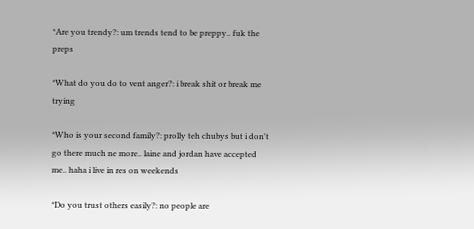*Are you trendy?: um trends tend to be preppy.. fuk the preps

*What do you do to vent anger?: i break shit or break me trying

*Who is your second family?: prolly teh chubys but i don't go there much ne more.. laine and jordan have accepted me.. haha i live in res on weekends

*Do you trust others easily?: no people are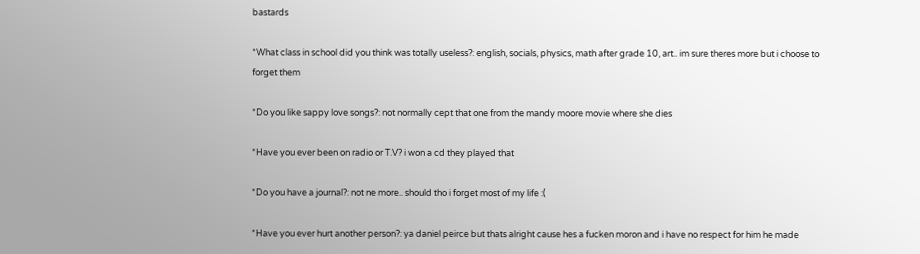bastards

*What class in school did you think was totally useless?: english, socials, physics, math after grade 10, art.. im sure theres more but i choose to forget them

*Do you like sappy love songs?: not normally cept that one from the mandy moore movie where she dies

*Have you ever been on radio or T.V? i won a cd they played that

*Do you have a journal?: not ne more.. should tho i forget most of my life :(

*Have you ever hurt another person?: ya daniel peirce but thats alright cause hes a fucken moron and i have no respect for him he made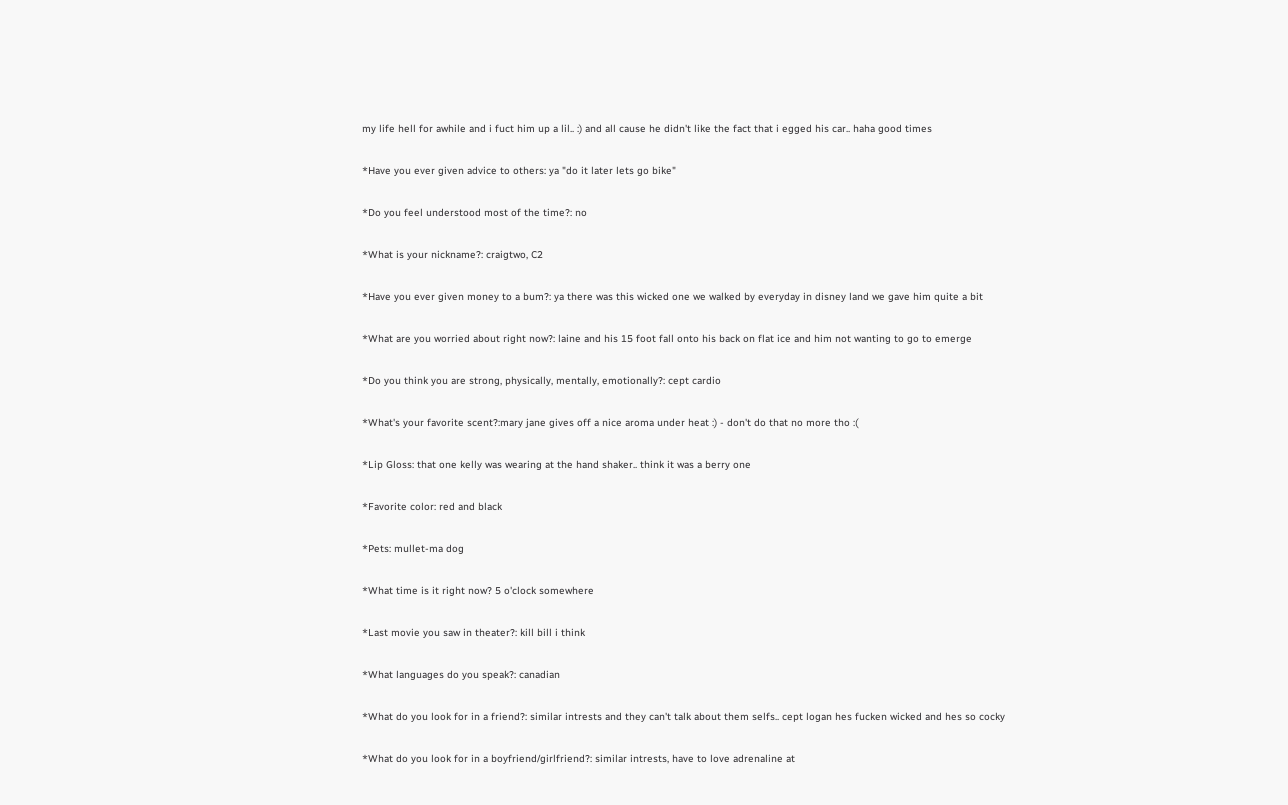my life hell for awhile and i fuct him up a lil.. :) and all cause he didn't like the fact that i egged his car.. haha good times

*Have you ever given advice to others: ya "do it later lets go bike"

*Do you feel understood most of the time?: no

*What is your nickname?: craigtwo, C2

*Have you ever given money to a bum?: ya there was this wicked one we walked by everyday in disney land we gave him quite a bit

*What are you worried about right now?: laine and his 15 foot fall onto his back on flat ice and him not wanting to go to emerge

*Do you think you are strong, physically, mentally, emotionally?: cept cardio

*What's your favorite scent?:mary jane gives off a nice aroma under heat :) - don't do that no more tho :(

*Lip Gloss: that one kelly was wearing at the hand shaker.. think it was a berry one

*Favorite color: red and black

*Pets: mullet-ma dog

*What time is it right now? 5 o'clock somewhere

*Last movie you saw in theater?: kill bill i think

*What languages do you speak?: canadian

*What do you look for in a friend?: similar intrests and they can't talk about them selfs.. cept logan hes fucken wicked and hes so cocky

*What do you look for in a boyfriend/girlfriend?: similar intrests, have to love adrenaline at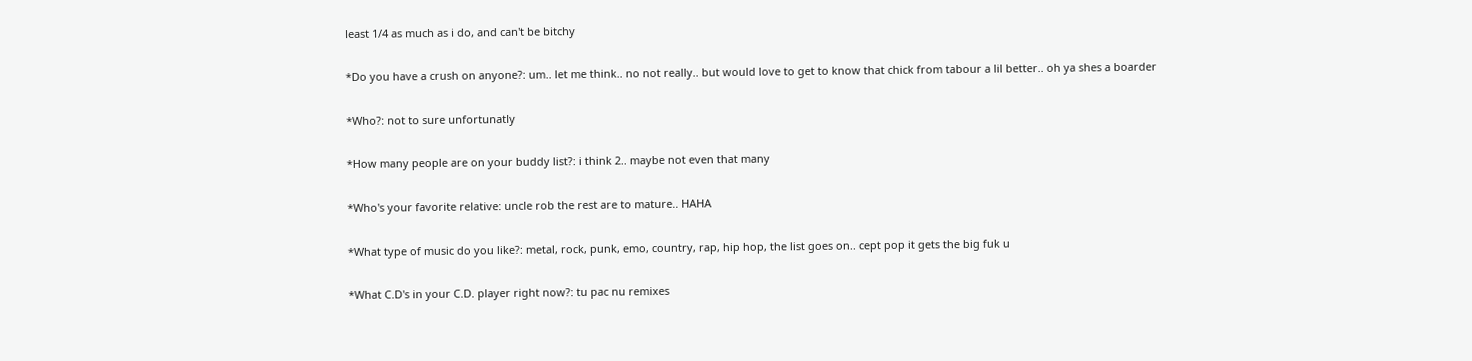least 1/4 as much as i do, and can't be bitchy

*Do you have a crush on anyone?: um.. let me think.. no not really.. but would love to get to know that chick from tabour a lil better.. oh ya shes a boarder

*Who?: not to sure unfortunatly

*How many people are on your buddy list?: i think 2.. maybe not even that many

*Who's your favorite relative: uncle rob the rest are to mature.. HAHA

*What type of music do you like?: metal, rock, punk, emo, country, rap, hip hop, the list goes on.. cept pop it gets the big fuk u

*What C.D's in your C.D. player right now?: tu pac nu remixes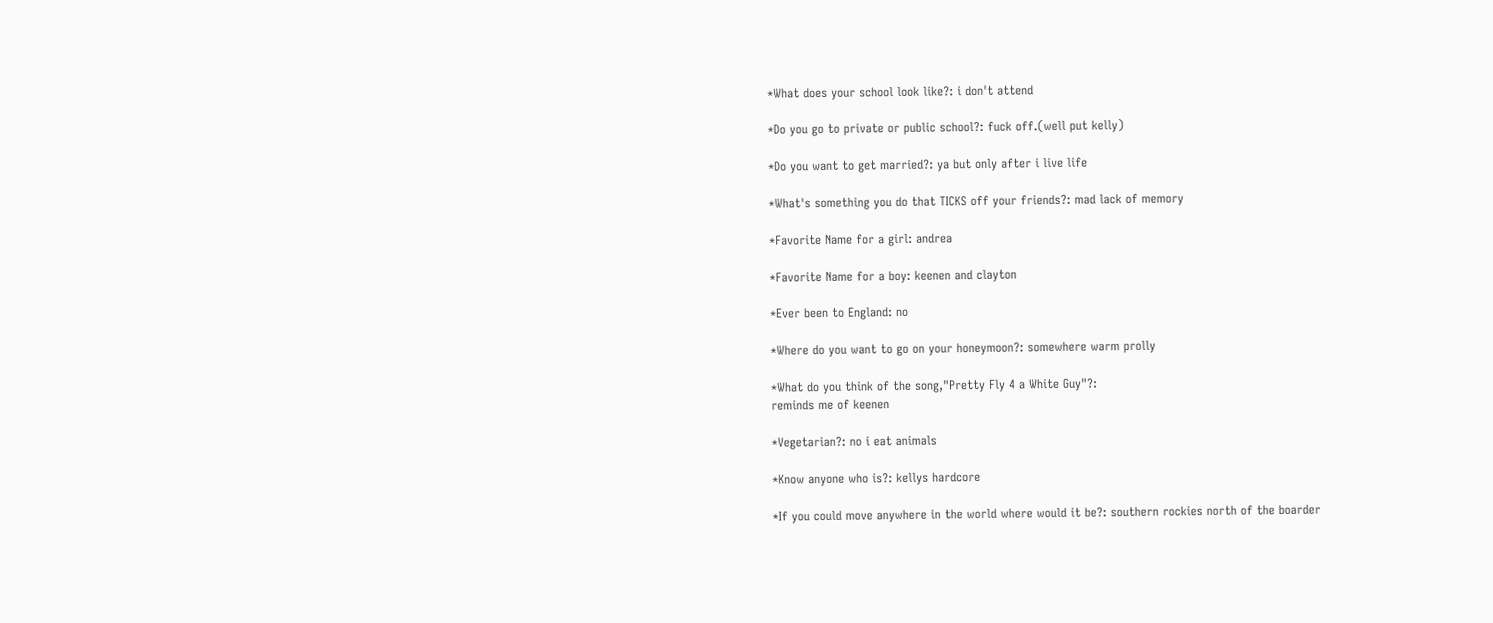*What does your school look like?: i don't attend

*Do you go to private or public school?: fuck off.(well put kelly)

*Do you want to get married?: ya but only after i live life

*What's something you do that TICKS off your friends?: mad lack of memory

*Favorite Name for a girl: andrea

*Favorite Name for a boy: keenen and clayton

*Ever been to England: no

*Where do you want to go on your honeymoon?: somewhere warm prolly

*What do you think of the song,"Pretty Fly 4 a White Guy"?:
reminds me of keenen

*Vegetarian?: no i eat animals

*Know anyone who is?: kellys hardcore

*If you could move anywhere in the world where would it be?: southern rockies north of the boarder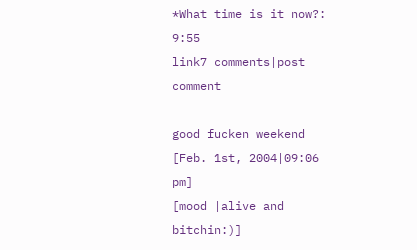*What time is it now?: 9:55
link7 comments|post comment

good fucken weekend [Feb. 1st, 2004|09:06 pm]
[mood |alive and bitchin:)]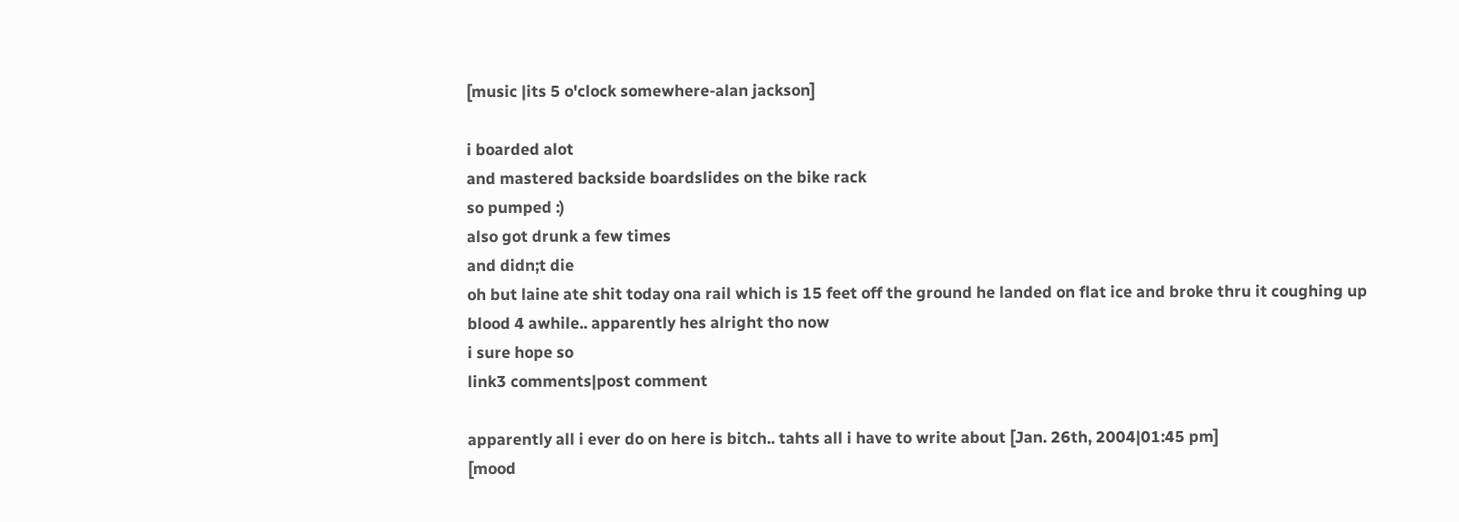[music |its 5 o'clock somewhere-alan jackson]

i boarded alot
and mastered backside boardslides on the bike rack
so pumped :)
also got drunk a few times
and didn;t die
oh but laine ate shit today ona rail which is 15 feet off the ground he landed on flat ice and broke thru it coughing up blood 4 awhile.. apparently hes alright tho now
i sure hope so
link3 comments|post comment

apparently all i ever do on here is bitch.. tahts all i have to write about [Jan. 26th, 2004|01:45 pm]
[mood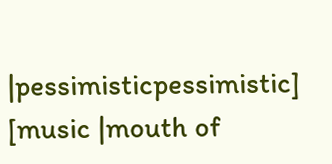|pessimisticpessimistic]
[music |mouth of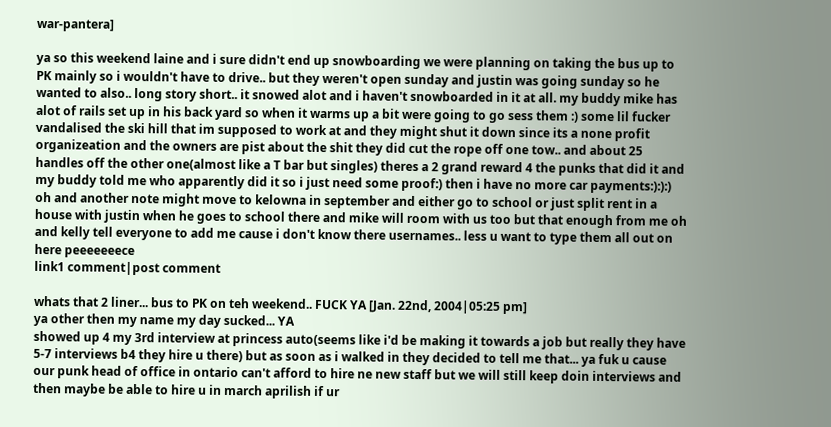war-pantera]

ya so this weekend laine and i sure didn't end up snowboarding we were planning on taking the bus up to PK mainly so i wouldn't have to drive.. but they weren't open sunday and justin was going sunday so he wanted to also.. long story short.. it snowed alot and i haven't snowboarded in it at all. my buddy mike has alot of rails set up in his back yard so when it warms up a bit were going to go sess them :) some lil fucker vandalised the ski hill that im supposed to work at and they might shut it down since its a none profit organizeation and the owners are pist about the shit they did cut the rope off one tow.. and about 25 handles off the other one(almost like a T bar but singles) theres a 2 grand reward 4 the punks that did it and my buddy told me who apparently did it so i just need some proof:) then i have no more car payments:):):) oh and another note might move to kelowna in september and either go to school or just split rent in a house with justin when he goes to school there and mike will room with us too but that enough from me oh and kelly tell everyone to add me cause i don't know there usernames.. less u want to type them all out on here peeeeeeece
link1 comment|post comment

whats that 2 liner... bus to PK on teh weekend.. FUCK YA [Jan. 22nd, 2004|05:25 pm]
ya other then my name my day sucked... YA
showed up 4 my 3rd interview at princess auto(seems like i'd be making it towards a job but really they have 5-7 interviews b4 they hire u there) but as soon as i walked in they decided to tell me that... ya fuk u cause our punk head of office in ontario can't afford to hire ne new staff but we will still keep doin interviews and then maybe be able to hire u in march aprilish if ur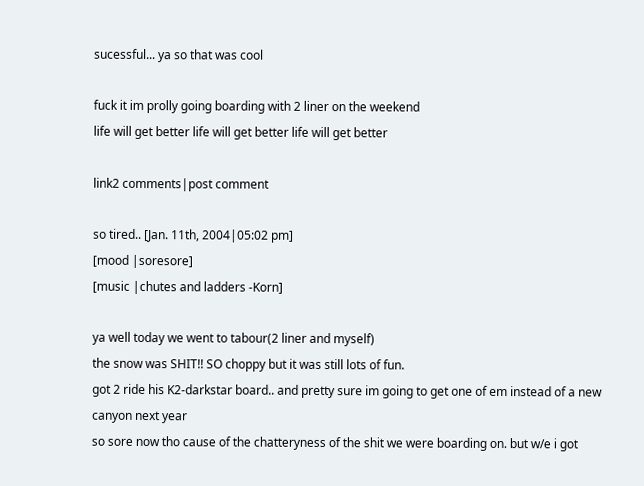sucessful... ya so that was cool

fuck it im prolly going boarding with 2 liner on the weekend
life will get better life will get better life will get better

link2 comments|post comment

so tired.. [Jan. 11th, 2004|05:02 pm]
[mood |soresore]
[music |chutes and ladders -Korn]

ya well today we went to tabour(2 liner and myself)
the snow was SHIT!! SO choppy but it was still lots of fun.
got 2 ride his K2-darkstar board.. and pretty sure im going to get one of em instead of a new canyon next year
so sore now tho cause of the chatteryness of the shit we were boarding on. but w/e i got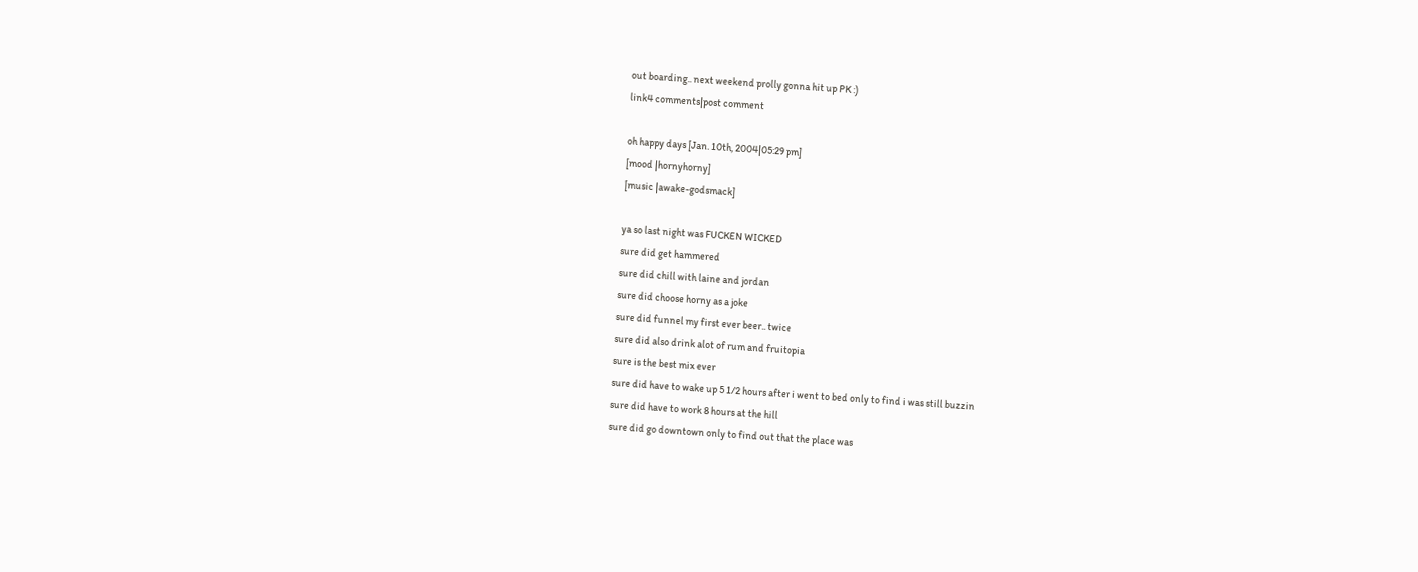out boarding.. next weekend prolly gonna hit up PK :)
link4 comments|post comment

oh happy days [Jan. 10th, 2004|05:29 pm]
[mood |hornyhorny]
[music |awake-godsmack]

ya so last night was FUCKEN WICKED
sure did get hammered
sure did chill with laine and jordan
sure did choose horny as a joke
sure did funnel my first ever beer.. twice
sure did also drink alot of rum and fruitopia
sure is the best mix ever
sure did have to wake up 5 1/2 hours after i went to bed only to find i was still buzzin
sure did have to work 8 hours at the hill
sure did go downtown only to find out that the place was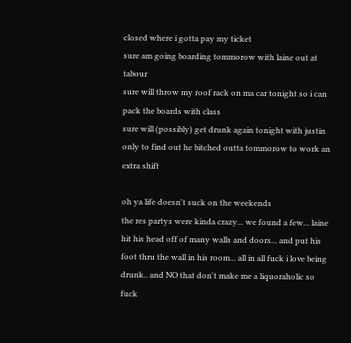closed where i gotta pay my ticket
sure am going boarding tommorow with laine out at tabour
sure will throw my roof rack on ma car tonight so i can pack the boards with class
sure will (possibly) get drunk again tonight with justin only to find out he bitched outta tommorow to work an extra shift

oh ya life doesn't suck on the weekends
the res partys were kinda crazy... we found a few... laine hit his head off of many walls and doors... and put his foot thru the wall in his room... all in all fuck i love being drunk.. and NO that don't make me a liquoraholic so fuck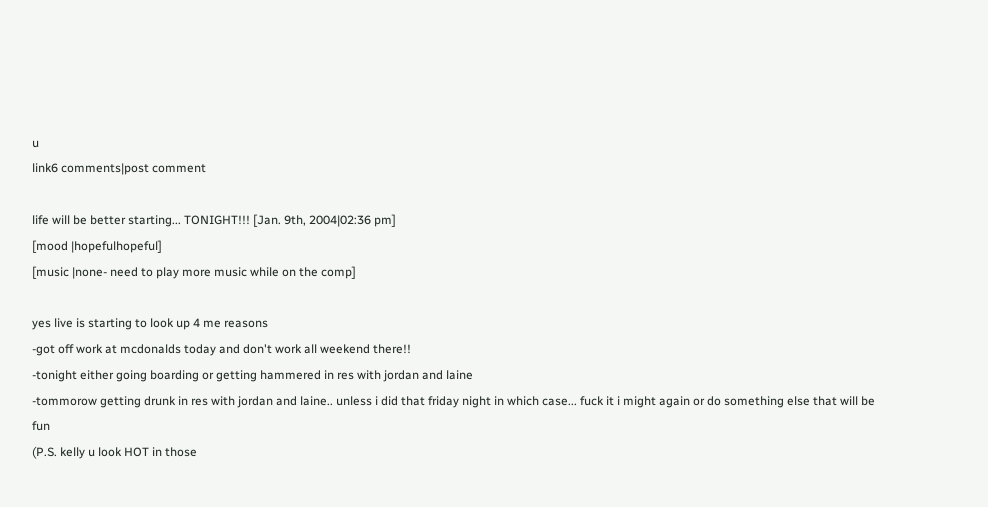u
link6 comments|post comment

life will be better starting... TONIGHT!!! [Jan. 9th, 2004|02:36 pm]
[mood |hopefulhopeful]
[music |none- need to play more music while on the comp]

yes live is starting to look up 4 me reasons
-got off work at mcdonalds today and don't work all weekend there!!
-tonight either going boarding or getting hammered in res with jordan and laine
-tommorow getting drunk in res with jordan and laine.. unless i did that friday night in which case... fuck it i might again or do something else that will be fun
(P.S. kelly u look HOT in those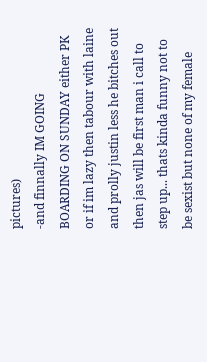pictures)
-and finnally IM GOING BOARDING ON SUNDAY either PK or if im lazy then tabour with laine and prolly justin less he bitches out then jas will be first man i call to step up... thats kinda funny not to be sexist but none of my female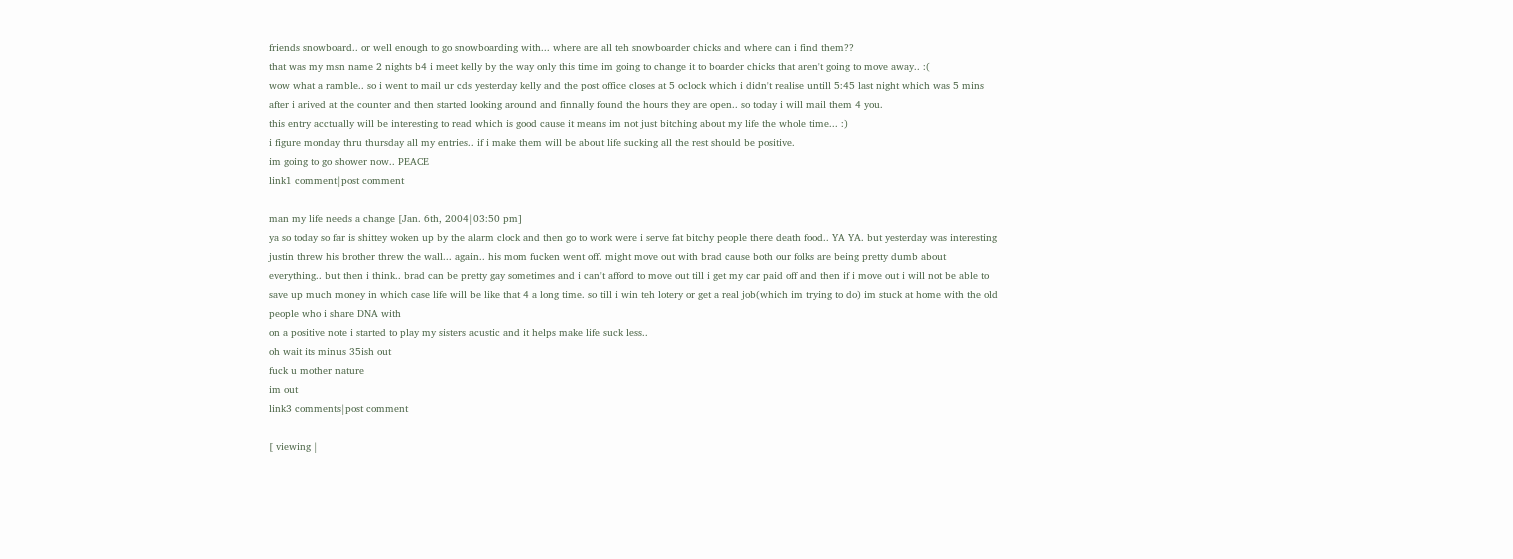friends snowboard.. or well enough to go snowboarding with... where are all teh snowboarder chicks and where can i find them??
that was my msn name 2 nights b4 i meet kelly by the way only this time im going to change it to boarder chicks that aren't going to move away.. :(
wow what a ramble.. so i went to mail ur cds yesterday kelly and the post office closes at 5 oclock which i didn't realise untill 5:45 last night which was 5 mins after i arived at the counter and then started looking around and finnally found the hours they are open.. so today i will mail them 4 you.
this entry acctually will be interesting to read which is good cause it means im not just bitching about my life the whole time... :)
i figure monday thru thursday all my entries.. if i make them will be about life sucking all the rest should be positive.
im going to go shower now.. PEACE
link1 comment|post comment

man my life needs a change [Jan. 6th, 2004|03:50 pm]
ya so today so far is shittey woken up by the alarm clock and then go to work were i serve fat bitchy people there death food.. YA YA. but yesterday was interesting justin threw his brother threw the wall... again.. his mom fucken went off. might move out with brad cause both our folks are being pretty dumb about everything.. but then i think.. brad can be pretty gay sometimes and i can't afford to move out till i get my car paid off and then if i move out i will not be able to save up much money in which case life will be like that 4 a long time. so till i win teh lotery or get a real job(which im trying to do) im stuck at home with the old people who i share DNA with
on a positive note i started to play my sisters acustic and it helps make life suck less..
oh wait its minus 35ish out
fuck u mother nature
im out
link3 comments|post comment

[ viewing |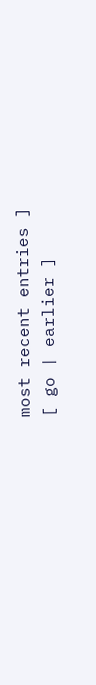most recent entries ]
[ go | earlier ]